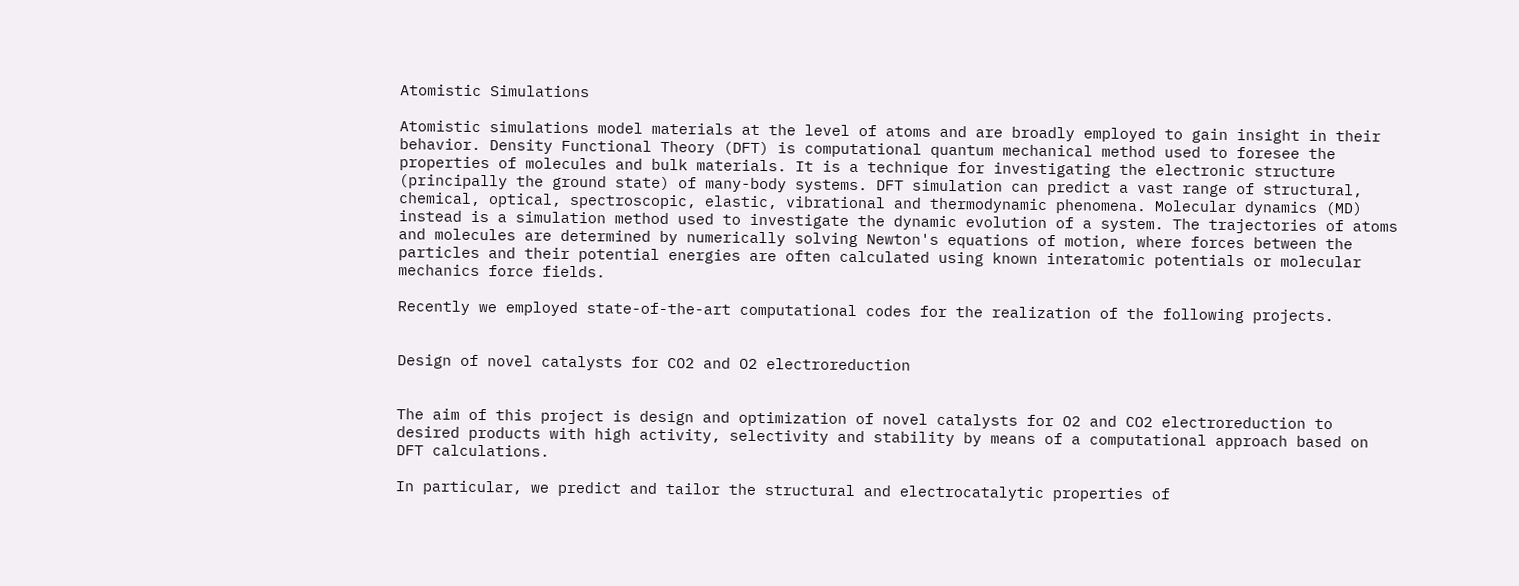Atomistic Simulations

Atomistic simulations model materials at the level of atoms and are broadly employed to gain insight in their behavior. Density Functional Theory (DFT) is computational quantum mechanical method used to foresee the properties of molecules and bulk materials. It is a technique for investigating the electronic structure (principally the ground state) of many-body systems. DFT simulation can predict a vast range of structural, chemical, optical, spectroscopic, elastic, vibrational and thermodynamic phenomena. Molecular dynamics (MD) instead is a simulation method used to investigate the dynamic evolution of a system. The trajectories of atoms and molecules are determined by numerically solving Newton's equations of motion, where forces between the particles and their potential energies are often calculated using known interatomic potentials or molecular mechanics force fields.

Recently we employed state-of-the-art computational codes for the realization of the following projects.


Design of novel catalysts for CO2 and O2 electroreduction


The aim of this project is design and optimization of novel catalysts for O2 and CO2 electroreduction to desired products with high activity, selectivity and stability by means of a computational approach based on DFT calculations.

In particular, we predict and tailor the structural and electrocatalytic properties of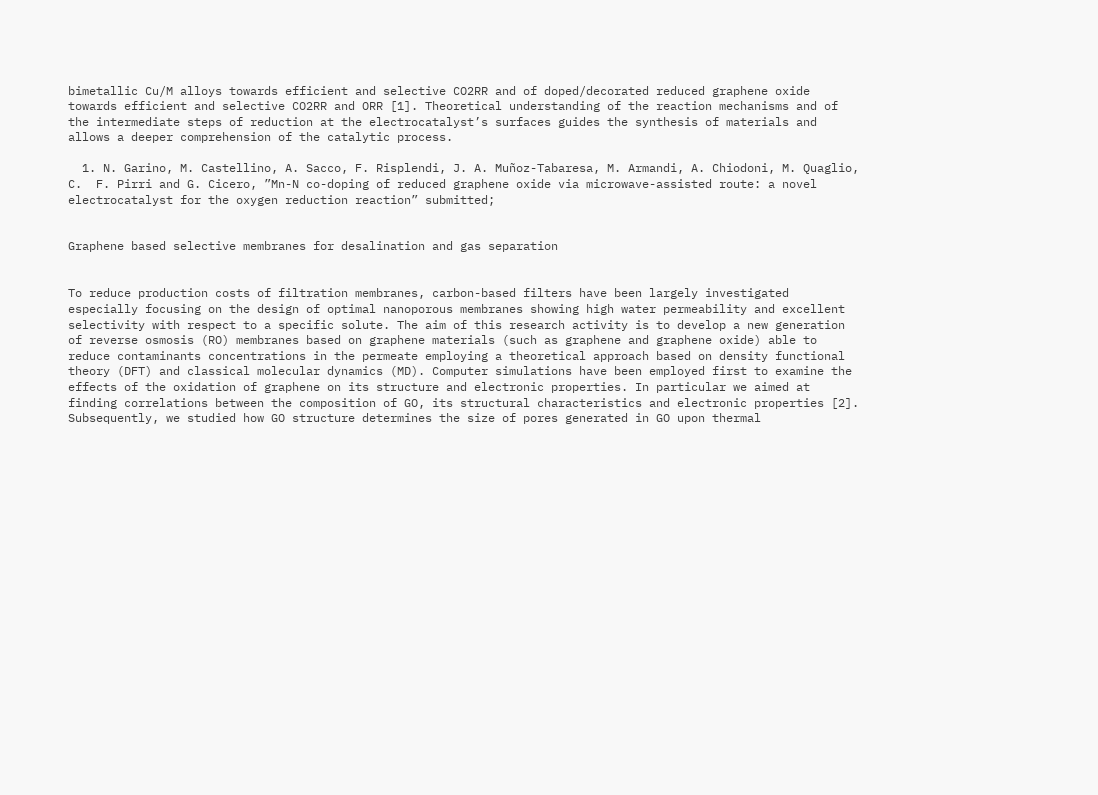bimetallic Cu/M alloys towards efficient and selective CO2RR and of doped/decorated reduced graphene oxide towards efficient and selective CO2RR and ORR [1]. Theoretical understanding of the reaction mechanisms and of the intermediate steps of reduction at the electrocatalyst’s surfaces guides the synthesis of materials and allows a deeper comprehension of the catalytic process.

  1. N. Garino, M. Castellino, A. Sacco, F. Risplendi, J. A. Muñoz-Tabaresa, M. Armandi, A. Chiodoni, M. Quaglio, C.  F. Pirri and G. Cicero, ”Mn-N co-doping of reduced graphene oxide via microwave-assisted route: a novel electrocatalyst for the oxygen reduction reaction” submitted;


Graphene based selective membranes for desalination and gas separation


To reduce production costs of filtration membranes, carbon-based filters have been largely investigated especially focusing on the design of optimal nanoporous membranes showing high water permeability and excellent selectivity with respect to a specific solute. The aim of this research activity is to develop a new generation of reverse osmosis (RO) membranes based on graphene materials (such as graphene and graphene oxide) able to reduce contaminants concentrations in the permeate employing a theoretical approach based on density functional theory (DFT) and classical molecular dynamics (MD). Computer simulations have been employed first to examine the effects of the oxidation of graphene on its structure and electronic properties. In particular we aimed at finding correlations between the composition of GO, its structural characteristics and electronic properties [2]. Subsequently, we studied how GO structure determines the size of pores generated in GO upon thermal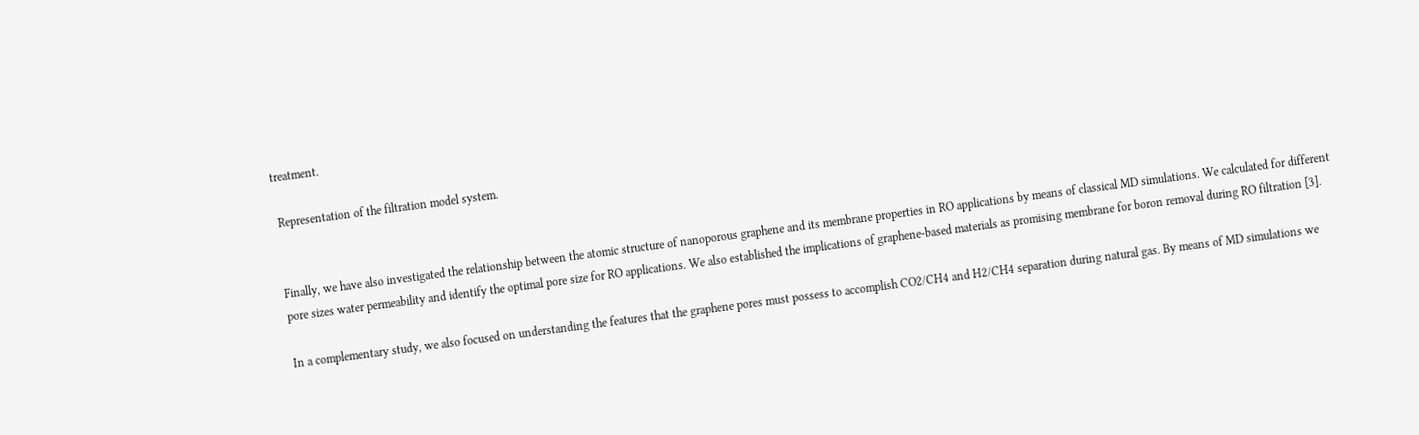treatment.

 Representation of the filtration model system.


Finally, we have also investigated the relationship between the atomic structure of nanoporous graphene and its membrane properties in RO applications by means of classical MD simulations. We calculated for different pore sizes water permeability and identify the optimal pore size for RO applications. We also established the implications of graphene-based materials as promising membrane for boron removal during RO filtration [3].

In a complementary study, we also focused on understanding the features that the graphene pores must possess to accomplish CO2/CH4 and H2/CH4 separation during natural gas. By means of MD simulations we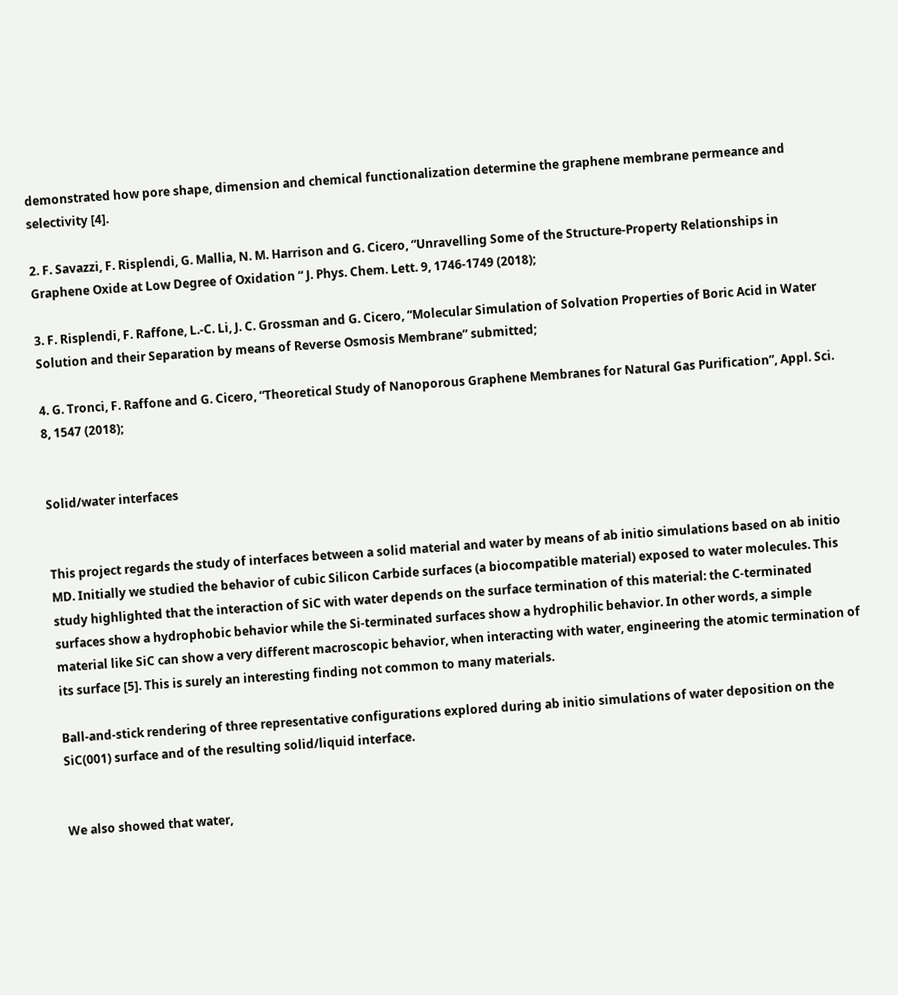demonstrated how pore shape, dimension and chemical functionalization determine the graphene membrane permeance and selectivity [4].

2. F. Savazzi, F. Risplendi, G. Mallia, N. M. Harrison and G. Cicero, “Unravelling Some of the Structure-Property Relationships in Graphene Oxide at Low Degree of Oxidation “ J. Phys. Chem. Lett. 9, 1746-1749 (2018);

3. F. Risplendi, F. Raffone, L.-C. Li, J. C. Grossman and G. Cicero, “Molecular Simulation of Solvation Properties of Boric Acid in Water Solution and their Separation by means of Reverse Osmosis Membrane” submitted;

4. G. Tronci, F. Raffone and G. Cicero, “Theoretical Study of Nanoporous Graphene Membranes for Natural Gas Purification”, Appl. Sci. 8, 1547 (2018);


Solid/water interfaces


This project regards the study of interfaces between a solid material and water by means of ab initio simulations based on ab initio MD. Initially we studied the behavior of cubic Silicon Carbide surfaces (a biocompatible material) exposed to water molecules. This study highlighted that the interaction of SiC with water depends on the surface termination of this material: the C-terminated surfaces show a hydrophobic behavior while the Si-terminated surfaces show a hydrophilic behavior. In other words, a simple material like SiC can show a very different macroscopic behavior, when interacting with water, engineering the atomic termination of its surface [5]. This is surely an interesting finding not common to many materials.

Ball-and-stick rendering of three representative configurations explored during ab initio simulations of water deposition on the SiC(001) surface and of the resulting solid/liquid interface.


We also showed that water,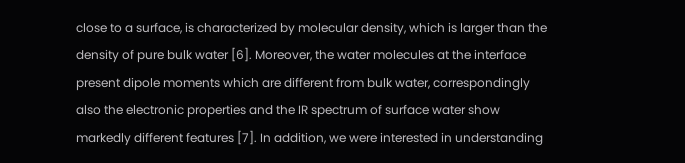close to a surface, is characterized by molecular density, which is larger than the density of pure bulk water [6]. Moreover, the water molecules at the interface present dipole moments which are different from bulk water, correspondingly also the electronic properties and the IR spectrum of surface water show markedly different features [7]. In addition, we were interested in understanding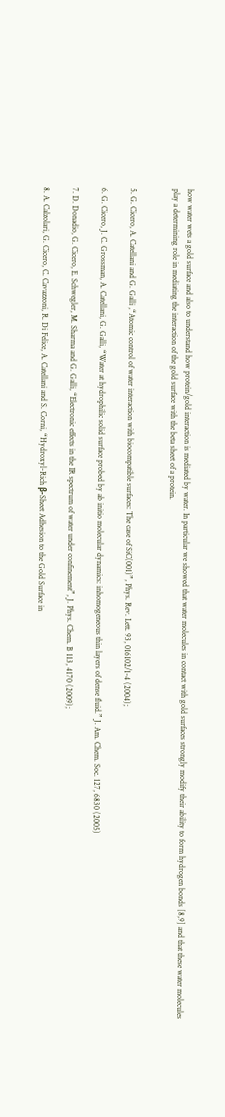how water wets a gold surface and also to understand how protein/gold interaction is mediated by water. In particular we showed that water molecules in contact with gold surfaces strongly modify their ability to form hydrogen bonds [8,9] and that these water molecules play a determining role in mediating the interaction of the gold surface with the beta sheet of a protein.


5. G. Cicero, A. Catellani and G. Galli ,“Atomic control of water interaction with biocompatible surfaces: The case of SiC(001)”, Phys. Rev. Lett. 93, 016102/1-4 (2004);

6. G. Cicero, J. C. Grossman, A. Catellani, G. Galli, “Water at hydrophilic solid surface probed by ab initio molecular dynamics: inhomogeneous thin layers of dense fluid.” J. Am. Chem. Soc. 127, 6830 (2005)

7. D. Donadio, G. Cicero, E. Schwegler, M. Sharma and G. Galli, “Electronic effects in the IR spectrum of water under confinement”, J. Phys. Chem. B 113, 4170 (2009);

8. A. Calzolari, G. Cicero, C. Cavazzoni, R. Di Felice, A. Catellani and S. Corni, “Hydroxyl-Rich β-Sheet Adhesion to the Gold Surface in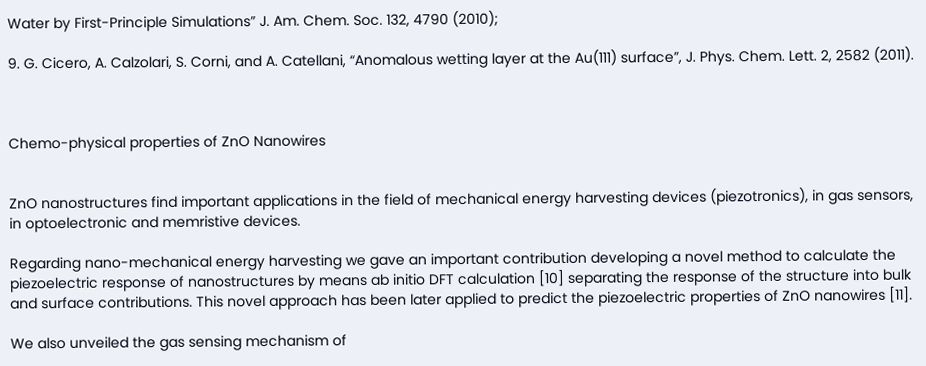Water by First-Principle Simulations” J. Am. Chem. Soc. 132, 4790 (2010);

9. G. Cicero, A. Calzolari, S. Corni, and A. Catellani, “Anomalous wetting layer at the Au(111) surface”, J. Phys. Chem. Lett. 2, 2582 (2011).



Chemo-physical properties of ZnO Nanowires


ZnO nanostructures find important applications in the field of mechanical energy harvesting devices (piezotronics), in gas sensors, in optoelectronic and memristive devices.

Regarding nano-mechanical energy harvesting we gave an important contribution developing a novel method to calculate the piezoelectric response of nanostructures by means ab initio DFT calculation [10] separating the response of the structure into bulk and surface contributions. This novel approach has been later applied to predict the piezoelectric properties of ZnO nanowires [11].

We also unveiled the gas sensing mechanism of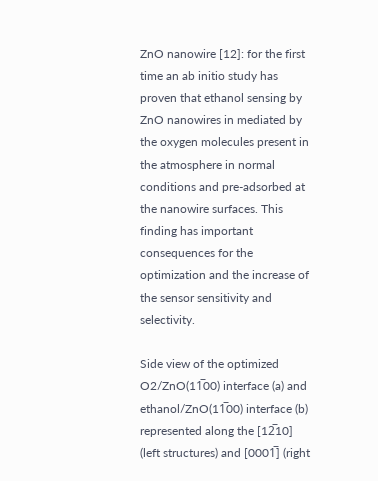ZnO nanowire [12]: for the first time an ab initio study has proven that ethanol sensing by ZnO nanowires in mediated by the oxygen molecules present in the atmosphere in normal conditions and pre-adsorbed at the nanowire surfaces. This finding has important consequences for the optimization and the increase of the sensor sensitivity and selectivity.

Side view of the optimized O2/ZnO(11̅00) interface (a) and ethanol/ZnO(11̅00) interface (b) represented along the [12̅10] (left structures) and [0001̅] (right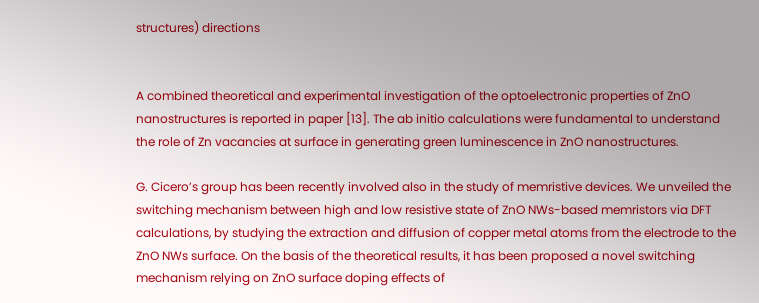structures) directions


A combined theoretical and experimental investigation of the optoelectronic properties of ZnO nanostructures is reported in paper [13]. The ab initio calculations were fundamental to understand the role of Zn vacancies at surface in generating green luminescence in ZnO nanostructures.

G. Cicero’s group has been recently involved also in the study of memristive devices. We unveiled the switching mechanism between high and low resistive state of ZnO NWs-based memristors via DFT calculations, by studying the extraction and diffusion of copper metal atoms from the electrode to the ZnO NWs surface. On the basis of the theoretical results, it has been proposed a novel switching mechanism relying on ZnO surface doping effects of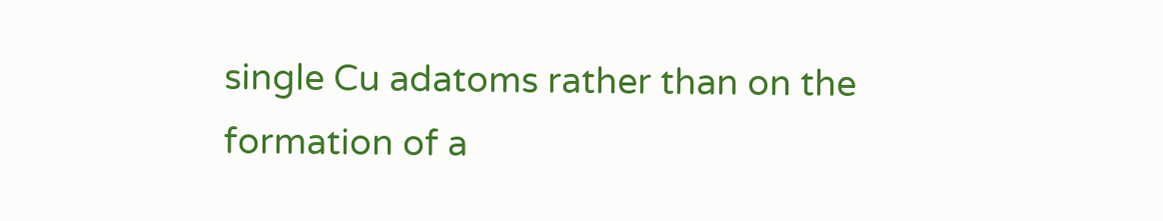single Cu adatoms rather than on the formation of a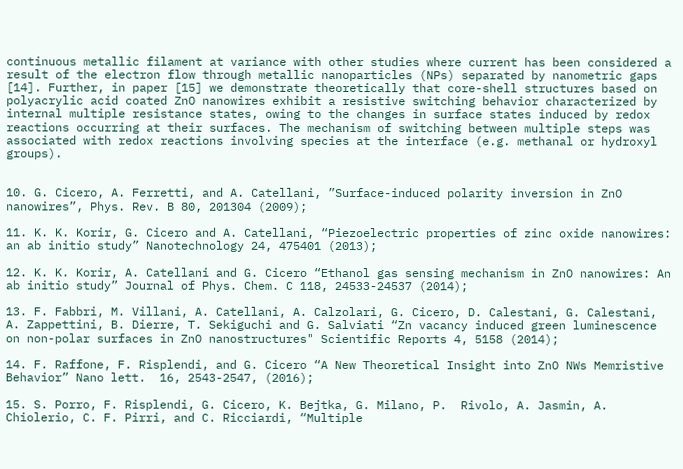continuous metallic filament at variance with other studies where current has been considered a result of the electron flow through metallic nanoparticles (NPs) separated by nanometric gaps [14]. Further, in paper [15] we demonstrate theoretically that core-shell structures based on polyacrylic acid coated ZnO nanowires exhibit a resistive switching behavior characterized by internal multiple resistance states, owing to the changes in surface states induced by redox reactions occurring at their surfaces. The mechanism of switching between multiple steps was associated with redox reactions involving species at the interface (e.g. methanal or hydroxyl groups).


10. G. Cicero, A. Ferretti, and A. Catellani, ”Surface-induced polarity inversion in ZnO nanowires”, Phys. Rev. B 80, 201304 (2009);

11. K. K. Korir, G. Cicero and A. Catellani, “Piezoelectric properties of zinc oxide nanowires: an ab initio study” Nanotechnology 24, 475401 (2013);

12. K. K. Korir, A. Catellani and G. Cicero “Ethanol gas sensing mechanism in ZnO nanowires: An ab initio study” Journal of Phys. Chem. C 118, 24533-24537 (2014);

13. F. Fabbri, M. Villani, A. Catellani, A. Calzolari, G. Cicero, D. Calestani, G. Calestani, A. Zappettini, B. Dierre, T. Sekiguchi and G. Salviati “Zn vacancy induced green luminescence on non-polar surfaces in ZnO nanostructures" Scientific Reports 4, 5158 (2014);

14. F. Raffone, F. Risplendi, and G. Cicero “A New Theoretical Insight into ZnO NWs Memristive Behavior” Nano lett.  16, 2543-2547, (2016);

15. S. Porro, F. Risplendi, G. Cicero, K. Bejtka, G. Milano, P.  Rivolo, A. Jasmin, A.  Chiolerio, C. F. Pirri, and C. Ricciardi, “Multiple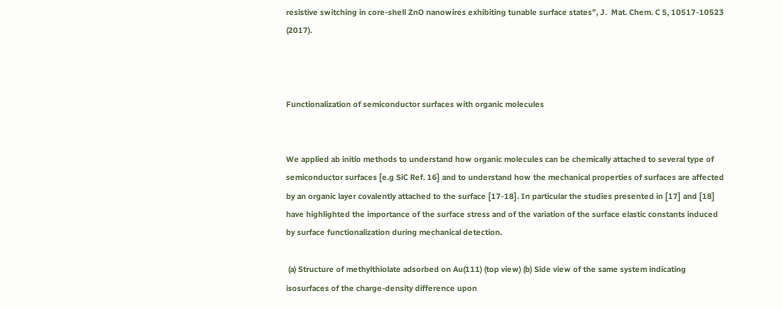resistive switching in core-shell ZnO nanowires exhibiting tunable surface states”, J.  Mat. Chem. C 5, 10517-10523 (2017).



Functionalization of semiconductor surfaces with organic molecules


We applied ab initio methods to understand how organic molecules can be chemically attached to several type of semiconductor surfaces [e.g SiC Ref. 16] and to understand how the mechanical properties of surfaces are affected by an organic layer covalently attached to the surface [17-18]. In particular the studies presented in [17] and [18] have highlighted the importance of the surface stress and of the variation of the surface elastic constants induced by surface functionalization during mechanical detection.

 (a) Structure of methylthiolate adsorbed on Au(111) (top view) (b) Side view of the same system indicating isosurfaces of the charge-density difference upon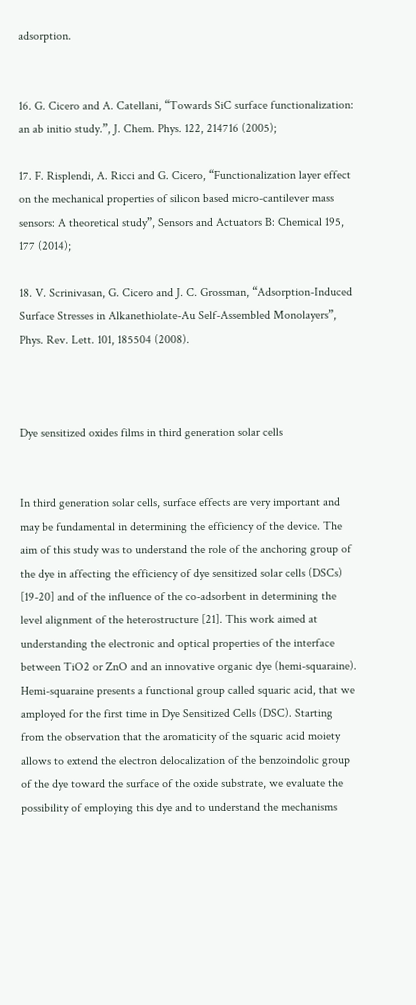adsorption.


16. G. Cicero and A. Catellani, “Towards SiC surface functionalization: an ab initio study.”, J. Chem. Phys. 122, 214716 (2005);

17. F. Risplendi, A. Ricci and G. Cicero, “Functionalization layer effect on the mechanical properties of silicon based micro-cantilever mass sensors: A theoretical study”, Sensors and Actuators B: Chemical 195, 177 (2014);

18. V. Scrinivasan, G. Cicero and J. C. Grossman, “Adsorption-Induced Surface Stresses in Alkanethiolate-Au Self-Assembled Monolayers”,  Phys. Rev. Lett. 101, 185504 (2008).



Dye sensitized oxides films in third generation solar cells


In third generation solar cells, surface effects are very important and may be fundamental in determining the efficiency of the device. The aim of this study was to understand the role of the anchoring group of the dye in affecting the efficiency of dye sensitized solar cells (DSCs) [19-20] and of the influence of the co-adsorbent in determining the level alignment of the heterostructure [21]. This work aimed at understanding the electronic and optical properties of the interface between TiO2 or ZnO and an innovative organic dye (hemi-squaraine). Hemi-squaraine presents a functional group called squaric acid, that we amployed for the first time in Dye Sensitized Cells (DSC). Starting from the observation that the aromaticity of the squaric acid moiety allows to extend the electron delocalization of the benzoindolic group of the dye toward the surface of the oxide substrate, we evaluate the possibility of employing this dye and to understand the mechanisms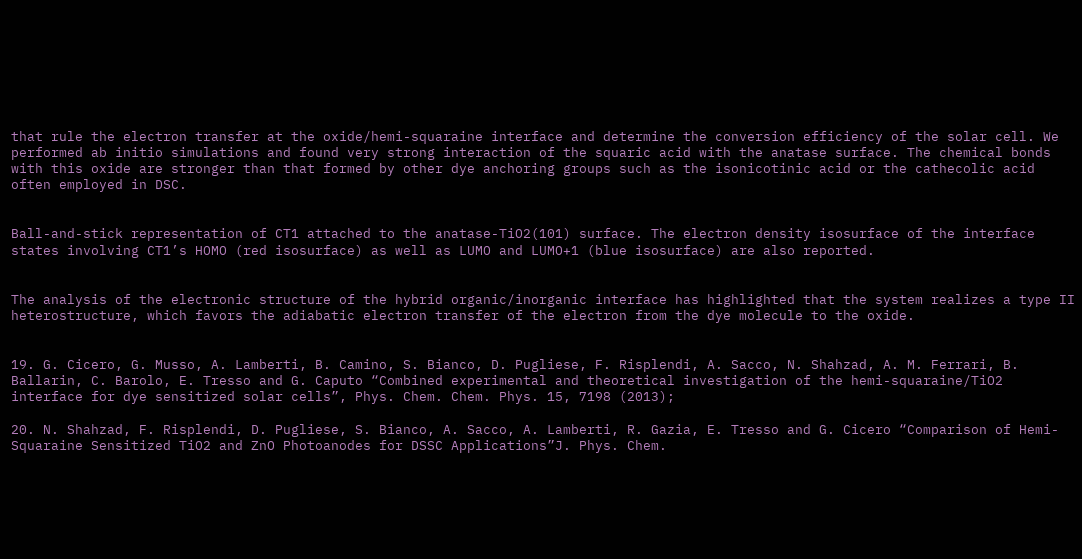that rule the electron transfer at the oxide/hemi-squaraine interface and determine the conversion efficiency of the solar cell. We performed ab initio simulations and found very strong interaction of the squaric acid with the anatase surface. The chemical bonds with this oxide are stronger than that formed by other dye anchoring groups such as the isonicotinic acid or the cathecolic acid often employed in DSC.


Ball-and-stick representation of CT1 attached to the anatase-TiO2(101) surface. The electron density isosurface of the interface states involving CT1’s HOMO (red isosurface) as well as LUMO and LUMO+1 (blue isosurface) are also reported.


The analysis of the electronic structure of the hybrid organic/inorganic interface has highlighted that the system realizes a type II heterostructure, which favors the adiabatic electron transfer of the electron from the dye molecule to the oxide.


19. G. Cicero, G. Musso, A. Lamberti, B. Camino, S. Bianco, D. Pugliese, F. Risplendi, A. Sacco, N. Shahzad, A. M. Ferrari, B. Ballarin, C. Barolo, E. Tresso and G. Caputo “Combined experimental and theoretical investigation of the hemi-squaraine/TiO2 interface for dye sensitized solar cells”, Phys. Chem. Chem. Phys. 15, 7198 (2013);

20. N. Shahzad, F. Risplendi, D. Pugliese, S. Bianco, A. Sacco, A. Lamberti, R. Gazia, E. Tresso and G. Cicero “Comparison of Hemi-Squaraine Sensitized TiO2 and ZnO Photoanodes for DSSC Applications”J. Phys. Chem.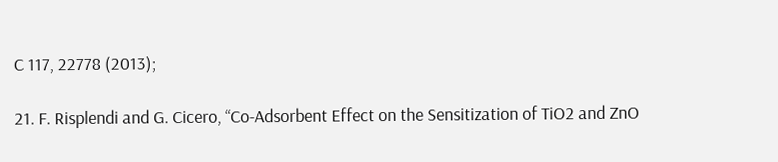C 117, 22778 (2013);

21. F. Risplendi and G. Cicero, “Co-Adsorbent Effect on the Sensitization of TiO2 and ZnO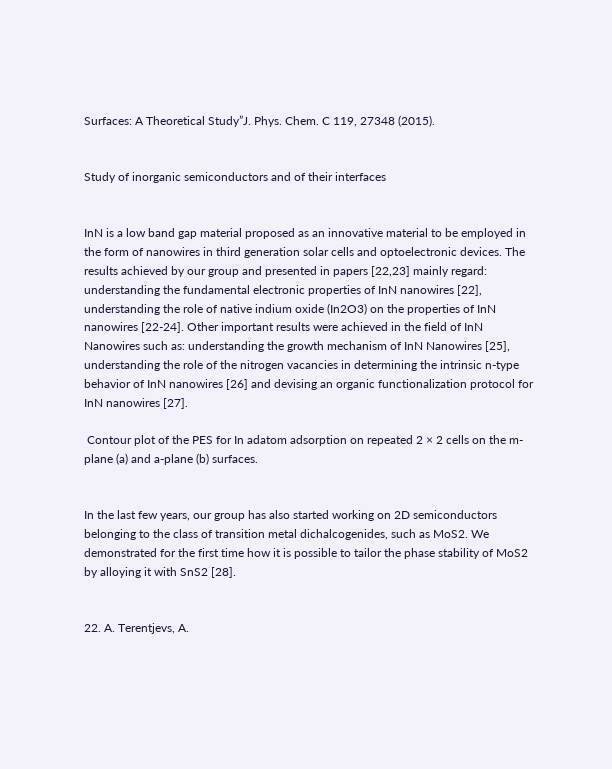Surfaces: A Theoretical Study”J. Phys. Chem. C 119, 27348 (2015).


Study of inorganic semiconductors and of their interfaces


InN is a low band gap material proposed as an innovative material to be employed in the form of nanowires in third generation solar cells and optoelectronic devices. The results achieved by our group and presented in papers [22,23] mainly regard: understanding the fundamental electronic properties of InN nanowires [22], understanding the role of native indium oxide (In2O3) on the properties of InN nanowires [22-24]. Other important results were achieved in the field of InN Nanowires such as: understanding the growth mechanism of InN Nanowires [25], understanding the role of the nitrogen vacancies in determining the intrinsic n-type behavior of InN nanowires [26] and devising an organic functionalization protocol for InN nanowires [27].

 Contour plot of the PES for In adatom adsorption on repeated 2 × 2 cells on the m-plane (a) and a-plane (b) surfaces.


In the last few years, our group has also started working on 2D semiconductors belonging to the class of transition metal dichalcogenides, such as MoS2. We demonstrated for the first time how it is possible to tailor the phase stability of MoS2 by alloying it with SnS2 [28].


22. A. Terentjevs, A.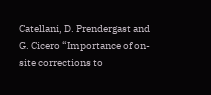Catellani, D. Prendergast and G. Cicero “Importance of on-site corrections to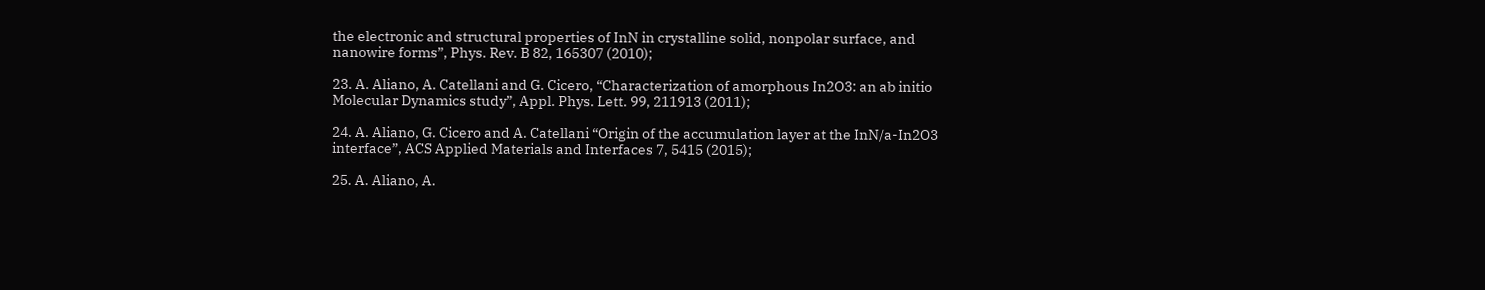the electronic and structural properties of InN in crystalline solid, nonpolar surface, and nanowire forms”, Phys. Rev. B 82, 165307 (2010);

23. A. Aliano, A. Catellani and G. Cicero, “Characterization of amorphous In2O3: an ab initio Molecular Dynamics study”, Appl. Phys. Lett. 99, 211913 (2011);

24. A. Aliano, G. Cicero and A. Catellani “Origin of the accumulation layer at the InN/a-In2O3 interface”, ACS Applied Materials and Interfaces 7, 5415 (2015);

25. A. Aliano, A.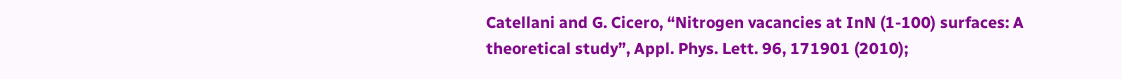Catellani and G. Cicero, “Nitrogen vacancies at InN (1-100) surfaces: A theoretical study”, Appl. Phys. Lett. 96, 171901 (2010);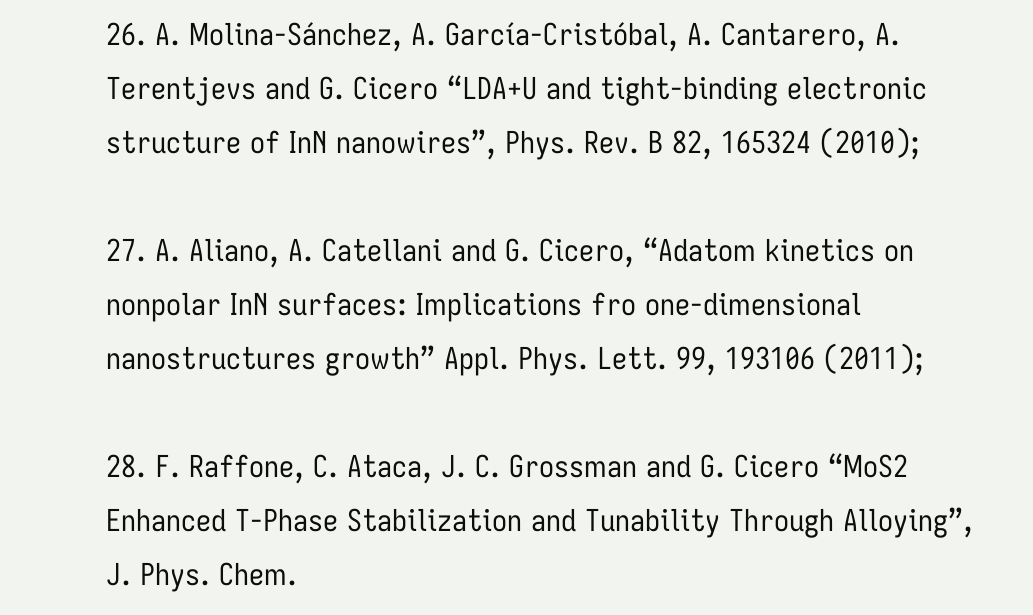26. A. Molina-Sánchez, A. García-Cristóbal, A. Cantarero, A. Terentjevs and G. Cicero “LDA+U and tight-binding electronic structure of InN nanowires”, Phys. Rev. B 82, 165324 (2010);

27. A. Aliano, A. Catellani and G. Cicero, “Adatom kinetics on nonpolar InN surfaces: Implications fro one-dimensional nanostructures growth” Appl. Phys. Lett. 99, 193106 (2011);

28. F. Raffone, C. Ataca, J. C. Grossman and G. Cicero “MoS2 Enhanced T-Phase Stabilization and Tunability Through Alloying”, J. Phys. Chem.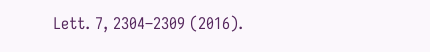Lett. 7, 2304–2309 (2016).